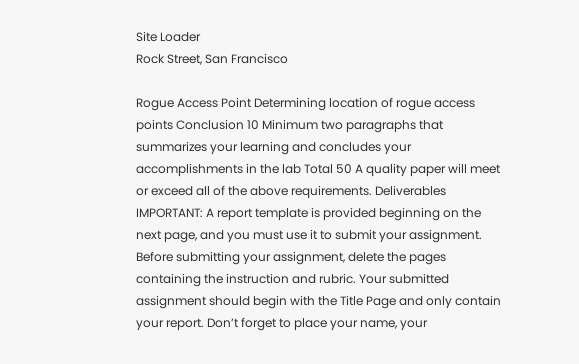Site Loader
Rock Street, San Francisco

Rogue Access Point Determining location of rogue access points Conclusion 10 Minimum two paragraphs that summarizes your learning and concludes your accomplishments in the lab Total 50 A quality paper will meet or exceed all of the above requirements. Deliverables IMPORTANT: A report template is provided beginning on the next page, and you must use it to submit your assignment. Before submitting your assignment, delete the pages containing the instruction and rubric. Your submitted assignment should begin with the Title Page and only contain your report. Don’t forget to place your name, your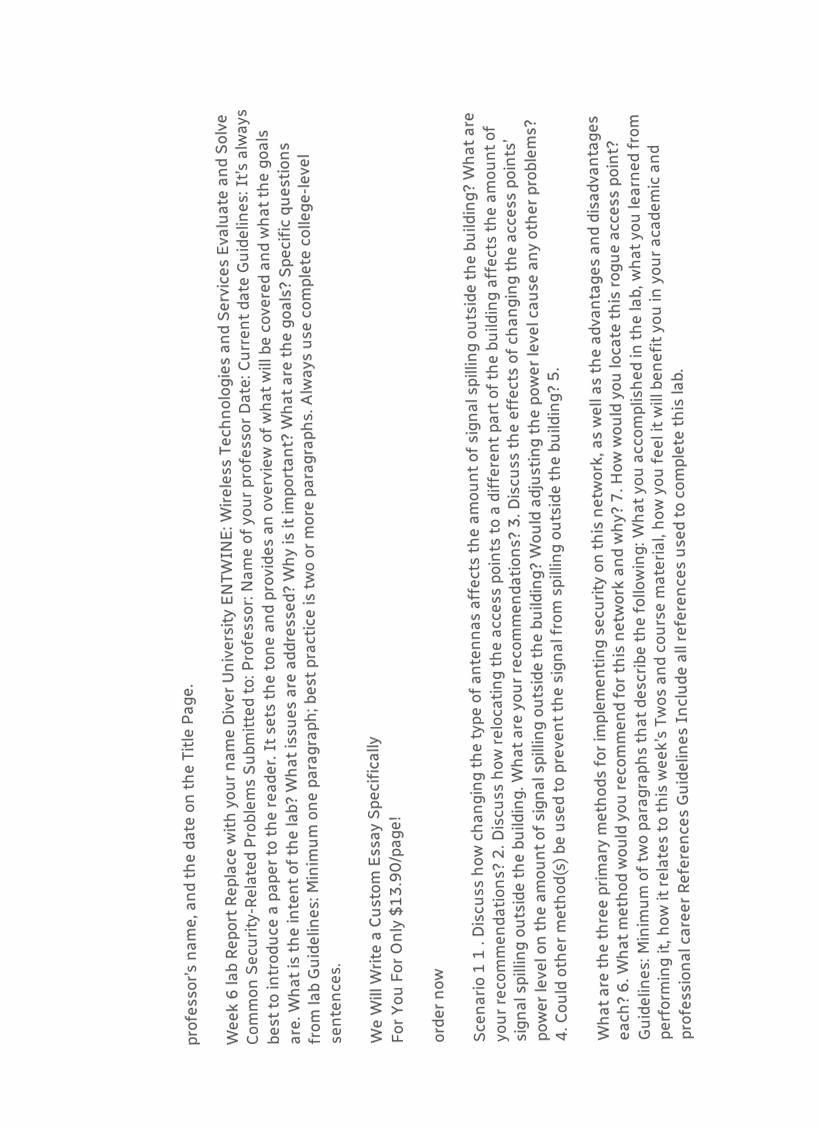professor’s name, and the date on the Title Page.

Week 6 lab Report Replace with your name Diver University ENTWINE: Wireless Technologies and Services Evaluate and Solve Common Security-Related Problems Submitted to: Professor: Name of your professor Date: Current date Guidelines: It’s always best to introduce a paper to the reader. It sets the tone and provides an overview of what will be covered and what the goals are. What is the intent of the lab? What issues are addressed? Why is it important? What are the goals? Specific questions from lab Guidelines: Minimum one paragraph; best practice is two or more paragraphs. Always use complete college-level sentences.

We Will Write a Custom Essay Specifically
For You For Only $13.90/page!

order now

Scenario 1 1 . Discuss how changing the type of antennas affects the amount of signal spilling outside the building? What are your recommendations? 2. Discuss how relocating the access points to a different part of the building affects the amount of signal spilling outside the building. What are your recommendations? 3. Discuss the effects of changing the access points’ power level on the amount of signal spilling outside the building? Would adjusting the power level cause any other problems? 4. Could other method(s) be used to prevent the signal from spilling outside the building? 5.

What are the three primary methods for implementing security on this network, as well as the advantages and disadvantages each? 6. What method would you recommend for this network and why? 7. How would you locate this rogue access point? Guidelines: Minimum of two paragraphs that describe the following: What you accomplished in the lab, what you learned from performing it, how it relates to this week’s Twos and course material, how you feel it will benefit you in your academic and professional career References Guidelines Include all references used to complete this lab.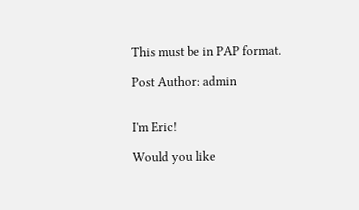This must be in PAP format.

Post Author: admin


I'm Eric!

Would you like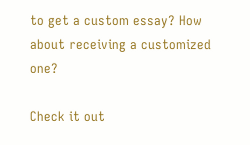to get a custom essay? How about receiving a customized one?

Check it out